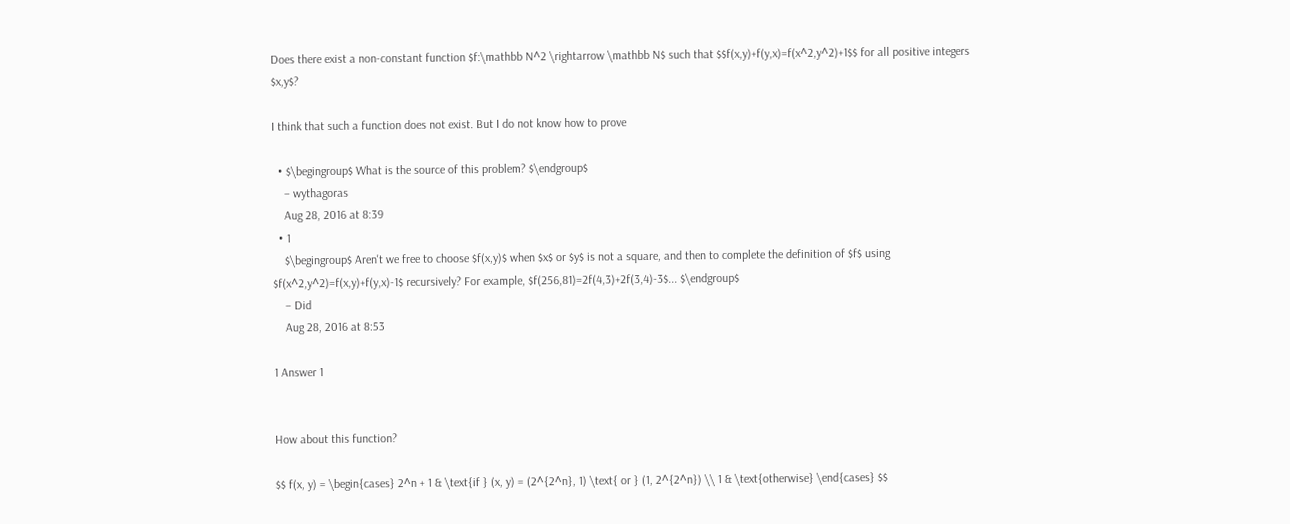Does there exist a non-constant function $f:\mathbb N^2 \rightarrow \mathbb N$ such that $$f(x,y)+f(y,x)=f(x^2,y^2)+1$$ for all positive integers $x,y$?

I think that such a function does not exist. But I do not know how to prove

  • $\begingroup$ What is the source of this problem? $\endgroup$
    – wythagoras
    Aug 28, 2016 at 8:39
  • 1
    $\begingroup$ Aren't we free to choose $f(x,y)$ when $x$ or $y$ is not a square, and then to complete the definition of $f$ using $f(x^2,y^2)=f(x,y)+f(y,x)-1$ recursively? For example, $f(256,81)=2f(4,3)+2f(3,4)-3$... $\endgroup$
    – Did
    Aug 28, 2016 at 8:53

1 Answer 1


How about this function?

$$ f(x, y) = \begin{cases} 2^n + 1 & \text{if } (x, y) = (2^{2^n}, 1) \text{ or } (1, 2^{2^n}) \\ 1 & \text{otherwise} \end{cases} $$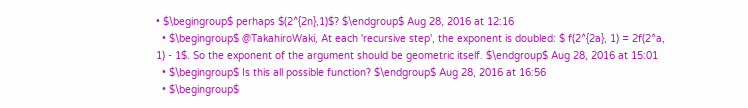• $\begingroup$ perhaps $(2^{2n},1)$? $\endgroup$ Aug 28, 2016 at 12:16
  • $\begingroup$ @TakahiroWaki, At each 'recursive step', the exponent is doubled: $ f(2^{2a}, 1) = 2f(2^a, 1) - 1$. So the exponent of the argument should be geometric itself. $\endgroup$ Aug 28, 2016 at 15:01
  • $\begingroup$ Is this all possible function? $\endgroup$ Aug 28, 2016 at 16:56
  • $\begingroup$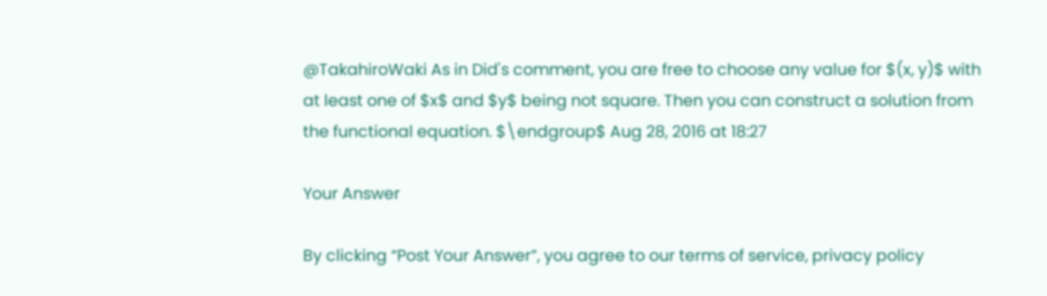@TakahiroWaki As in Did's comment, you are free to choose any value for $(x, y)$ with at least one of $x$ and $y$ being not square. Then you can construct a solution from the functional equation. $\endgroup$ Aug 28, 2016 at 18:27

Your Answer

By clicking “Post Your Answer”, you agree to our terms of service, privacy policy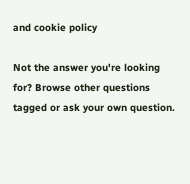and cookie policy

Not the answer you're looking for? Browse other questions tagged or ask your own question.